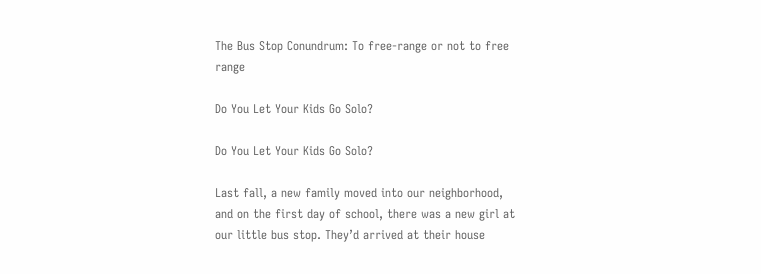The Bus Stop Conundrum: To free-range or not to free range

Do You Let Your Kids Go Solo?

Do You Let Your Kids Go Solo?

Last fall, a new family moved into our neighborhood, and on the first day of school, there was a new girl at our little bus stop. They’d arrived at their house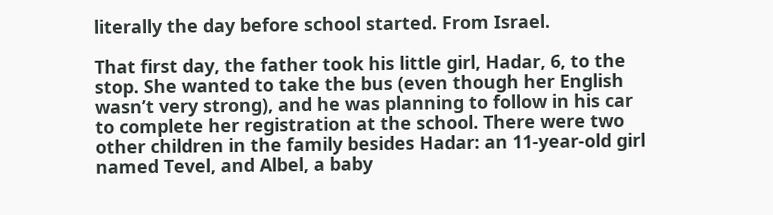literally the day before school started. From Israel.

That first day, the father took his little girl, Hadar, 6, to the stop. She wanted to take the bus (even though her English wasn’t very strong), and he was planning to follow in his car to complete her registration at the school. There were two other children in the family besides Hadar: an 11-year-old girl named Tevel, and Albel, a baby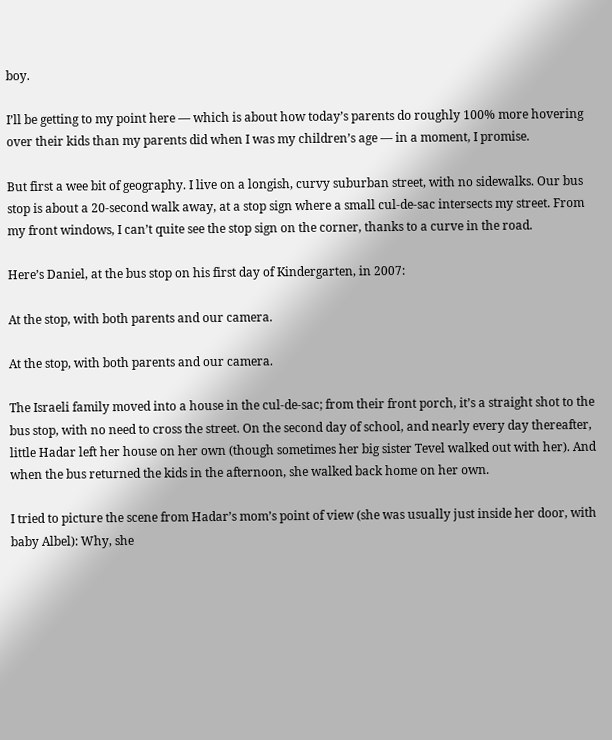boy.

I’ll be getting to my point here — which is about how today’s parents do roughly 100% more hovering over their kids than my parents did when I was my children’s age — in a moment, I promise.

But first a wee bit of geography. I live on a longish, curvy suburban street, with no sidewalks. Our bus stop is about a 20-second walk away, at a stop sign where a small cul-de-sac intersects my street. From my front windows, I can’t quite see the stop sign on the corner, thanks to a curve in the road.

Here’s Daniel, at the bus stop on his first day of Kindergarten, in 2007:

At the stop, with both parents and our camera.

At the stop, with both parents and our camera.

The Israeli family moved into a house in the cul-de-sac; from their front porch, it’s a straight shot to the bus stop, with no need to cross the street. On the second day of school, and nearly every day thereafter, little Hadar left her house on her own (though sometimes her big sister Tevel walked out with her). And when the bus returned the kids in the afternoon, she walked back home on her own.

I tried to picture the scene from Hadar’s mom’s point of view (she was usually just inside her door, with baby Albel): Why, she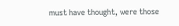must have thought, were those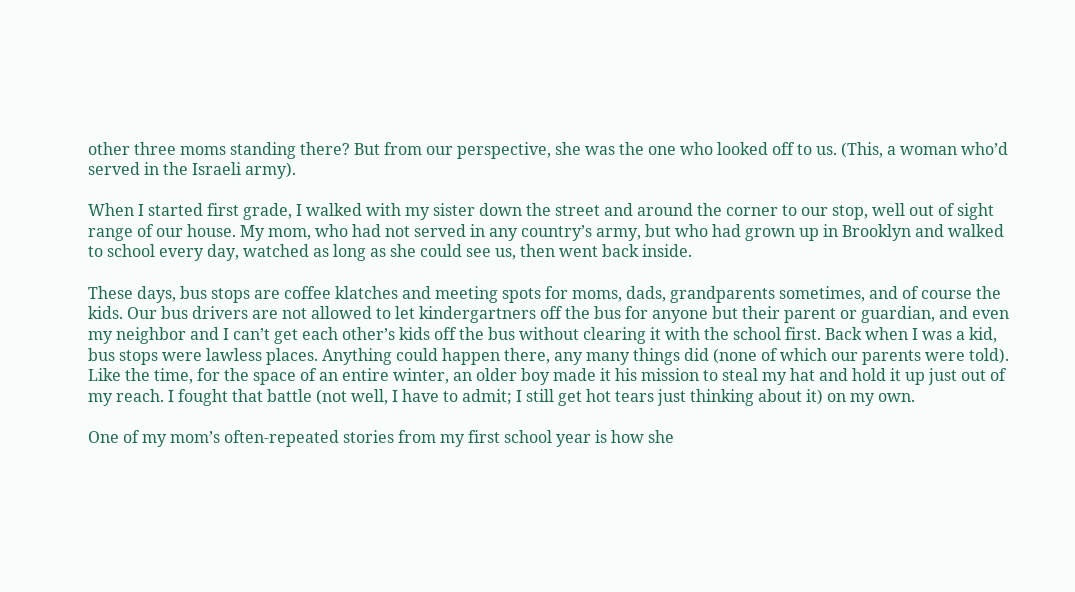other three moms standing there? But from our perspective, she was the one who looked off to us. (This, a woman who’d served in the Israeli army).

When I started first grade, I walked with my sister down the street and around the corner to our stop, well out of sight range of our house. My mom, who had not served in any country’s army, but who had grown up in Brooklyn and walked to school every day, watched as long as she could see us, then went back inside.

These days, bus stops are coffee klatches and meeting spots for moms, dads, grandparents sometimes, and of course the kids. Our bus drivers are not allowed to let kindergartners off the bus for anyone but their parent or guardian, and even my neighbor and I can’t get each other’s kids off the bus without clearing it with the school first. Back when I was a kid, bus stops were lawless places. Anything could happen there, any many things did (none of which our parents were told). Like the time, for the space of an entire winter, an older boy made it his mission to steal my hat and hold it up just out of my reach. I fought that battle (not well, I have to admit; I still get hot tears just thinking about it) on my own.

One of my mom’s often-repeated stories from my first school year is how she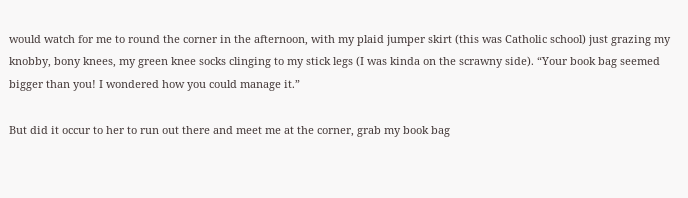would watch for me to round the corner in the afternoon, with my plaid jumper skirt (this was Catholic school) just grazing my knobby, bony knees, my green knee socks clinging to my stick legs (I was kinda on the scrawny side). “Your book bag seemed bigger than you! I wondered how you could manage it.”

But did it occur to her to run out there and meet me at the corner, grab my book bag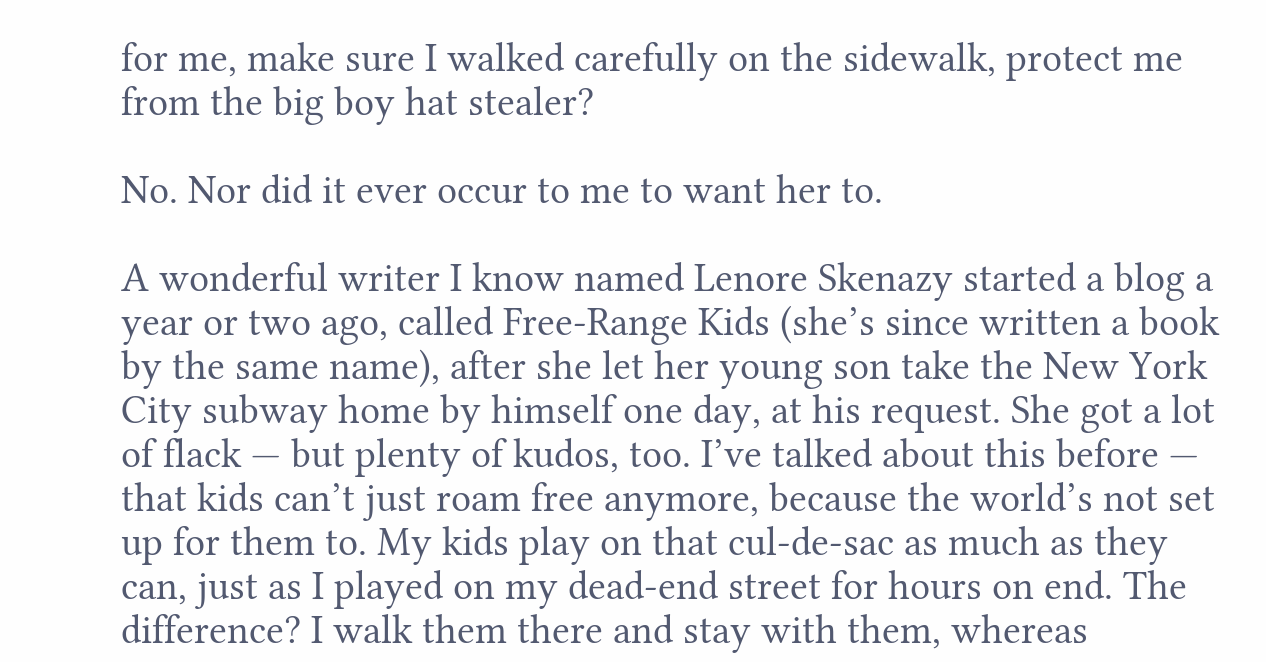for me, make sure I walked carefully on the sidewalk, protect me from the big boy hat stealer?

No. Nor did it ever occur to me to want her to.

A wonderful writer I know named Lenore Skenazy started a blog a year or two ago, called Free-Range Kids (she’s since written a book by the same name), after she let her young son take the New York City subway home by himself one day, at his request. She got a lot of flack — but plenty of kudos, too. I’ve talked about this before — that kids can’t just roam free anymore, because the world’s not set up for them to. My kids play on that cul-de-sac as much as they can, just as I played on my dead-end street for hours on end. The difference? I walk them there and stay with them, whereas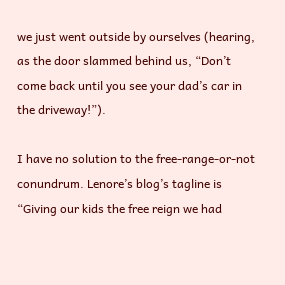we just went outside by ourselves (hearing, as the door slammed behind us, “Don’t come back until you see your dad’s car in the driveway!”).

I have no solution to the free-range-or-not conundrum. Lenore’s blog’s tagline is “Giving our kids the free reign we had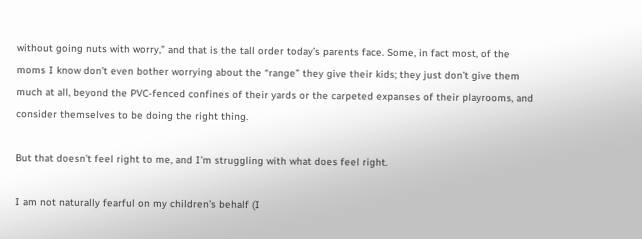without going nuts with worry,” and that is the tall order today’s parents face. Some, in fact most, of the moms I know don’t even bother worrying about the “range” they give their kids; they just don’t give them much at all, beyond the PVC-fenced confines of their yards or the carpeted expanses of their playrooms, and consider themselves to be doing the right thing.

But that doesn’t feel right to me, and I’m struggling with what does feel right.

I am not naturally fearful on my children’s behalf (I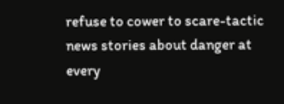refuse to cower to scare-tactic news stories about danger at every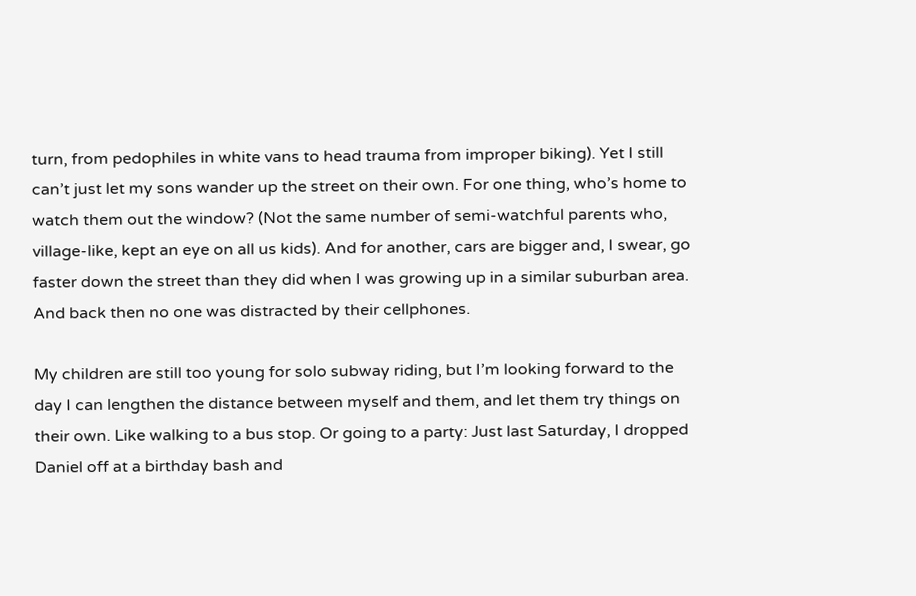turn, from pedophiles in white vans to head trauma from improper biking). Yet I still can’t just let my sons wander up the street on their own. For one thing, who’s home to watch them out the window? (Not the same number of semi-watchful parents who, village-like, kept an eye on all us kids). And for another, cars are bigger and, I swear, go faster down the street than they did when I was growing up in a similar suburban area. And back then no one was distracted by their cellphones.

My children are still too young for solo subway riding, but I’m looking forward to the day I can lengthen the distance between myself and them, and let them try things on their own. Like walking to a bus stop. Or going to a party: Just last Saturday, I dropped Daniel off at a birthday bash and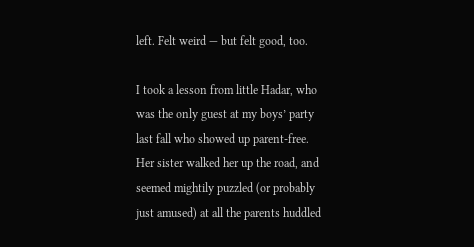left. Felt weird — but felt good, too.

I took a lesson from little Hadar, who was the only guest at my boys’ party last fall who showed up parent-free. Her sister walked her up the road, and seemed mightily puzzled (or probably just amused) at all the parents huddled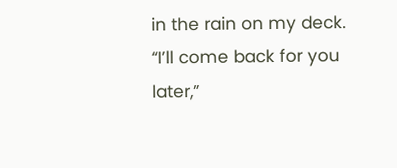in the rain on my deck. “I’ll come back for you later,”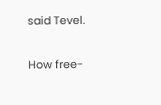said Tevel.

How free-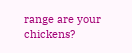range are your chickens?